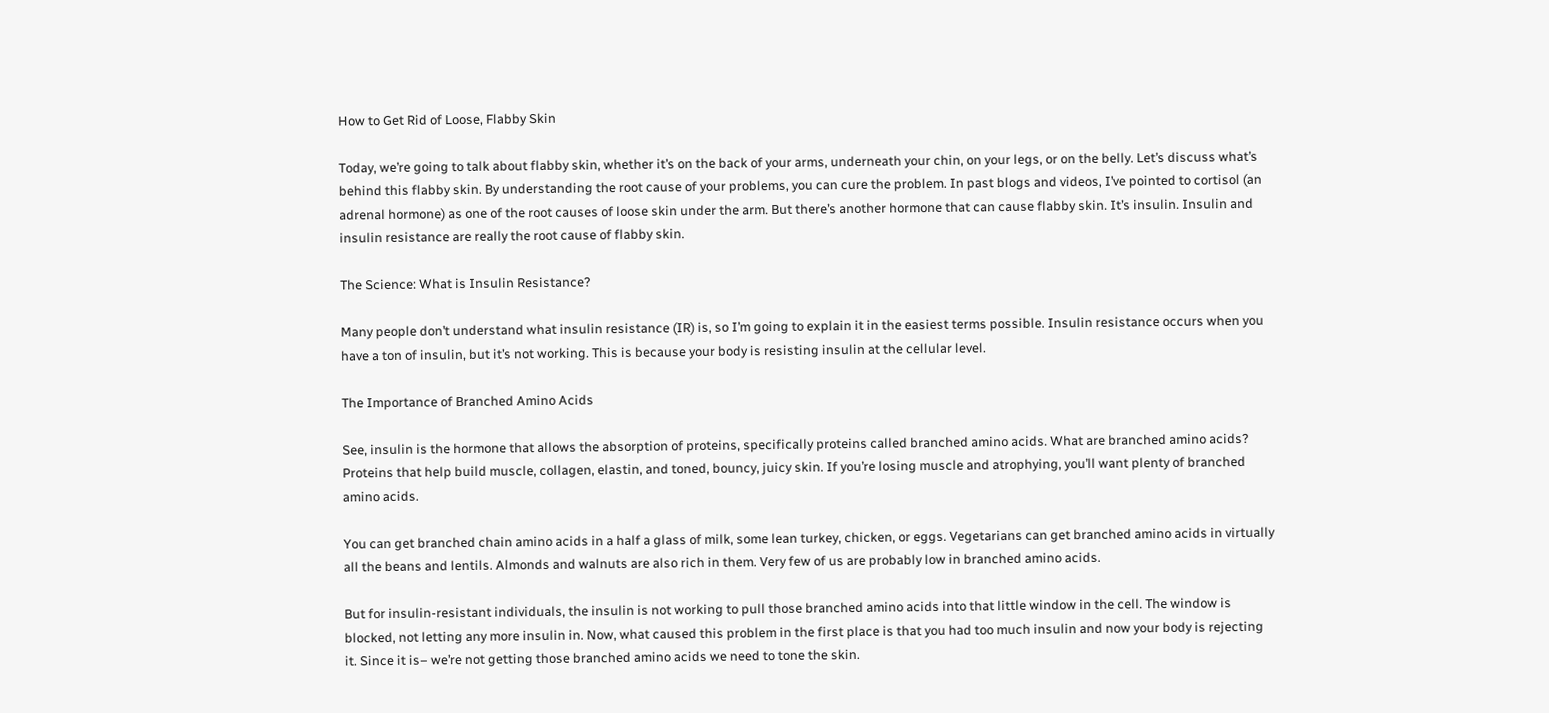How to Get Rid of Loose, Flabby Skin

Today, we’re going to talk about flabby skin, whether it’s on the back of your arms, underneath your chin, on your legs, or on the belly. Let’s discuss what’s behind this flabby skin. By understanding the root cause of your problems, you can cure the problem. In past blogs and videos, I’ve pointed to cortisol (an adrenal hormone) as one of the root causes of loose skin under the arm. But there’s another hormone that can cause flabby skin. It’s insulin. Insulin and insulin resistance are really the root cause of flabby skin.

The Science: What is Insulin Resistance?

Many people don’t understand what insulin resistance (IR) is, so I’m going to explain it in the easiest terms possible. Insulin resistance occurs when you have a ton of insulin, but it’s not working. This is because your body is resisting insulin at the cellular level.

The Importance of Branched Amino Acids

See, insulin is the hormone that allows the absorption of proteins, specifically proteins called branched amino acids. What are branched amino acids? Proteins that help build muscle, collagen, elastin, and toned, bouncy, juicy skin. If you’re losing muscle and atrophying, you’ll want plenty of branched amino acids.

You can get branched chain amino acids in a half a glass of milk, some lean turkey, chicken, or eggs. Vegetarians can get branched amino acids in virtually all the beans and lentils. Almonds and walnuts are also rich in them. Very few of us are probably low in branched amino acids.

But for insulin-resistant individuals, the insulin is not working to pull those branched amino acids into that little window in the cell. The window is blocked, not letting any more insulin in. Now, what caused this problem in the first place is that you had too much insulin and now your body is rejecting it. Since it is– we’re not getting those branched amino acids we need to tone the skin.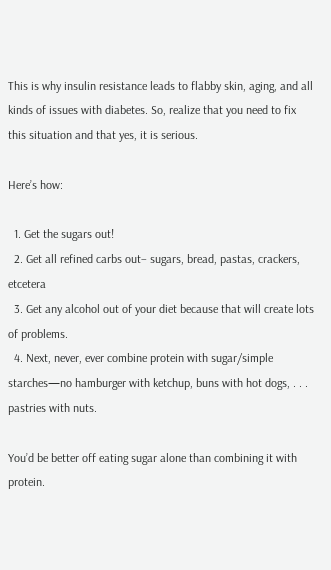This is why insulin resistance leads to flabby skin, aging, and all kinds of issues with diabetes. So, realize that you need to fix this situation and that yes, it is serious.

Here’s how:

  1. Get the sugars out!
  2. Get all refined carbs out– sugars, bread, pastas, crackers, etcetera
  3. Get any alcohol out of your diet because that will create lots of problems.
  4. Next, never, ever combine protein with sugar/simple starches—no hamburger with ketchup, buns with hot dogs, . . . pastries with nuts.

You’d be better off eating sugar alone than combining it with protein.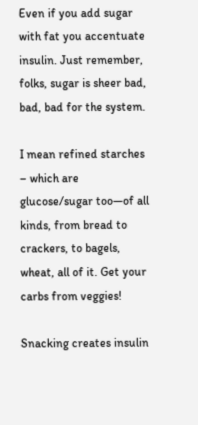Even if you add sugar with fat you accentuate insulin. Just remember, folks, sugar is sheer bad, bad, bad for the system.

I mean refined starches – which are glucose/sugar too—of all kinds, from bread to crackers, to bagels, wheat, all of it. Get your carbs from veggies!

Snacking creates insulin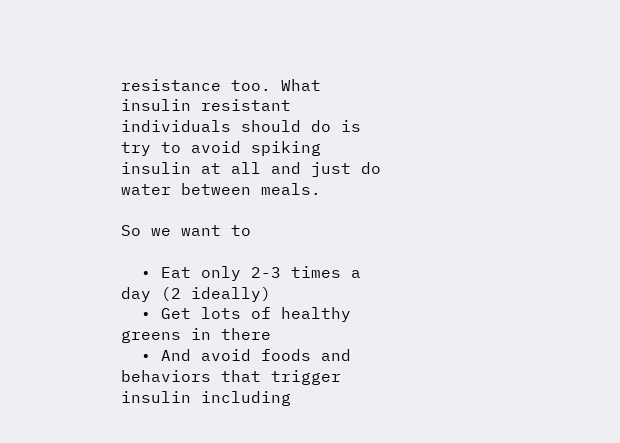resistance too. What insulin resistant individuals should do is try to avoid spiking insulin at all and just do water between meals.

So we want to

  • Eat only 2-3 times a day (2 ideally)
  • Get lots of healthy greens in there
  • And avoid foods and behaviors that trigger insulin including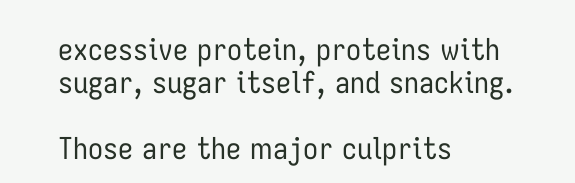excessive protein, proteins with sugar, sugar itself, and snacking.

Those are the major culprits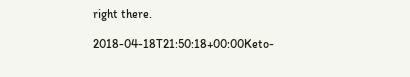right there.

2018-04-18T21:50:18+00:00Keto-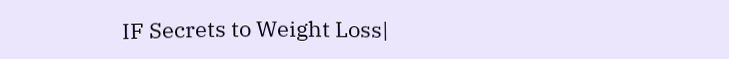IF Secrets to Weight Loss|